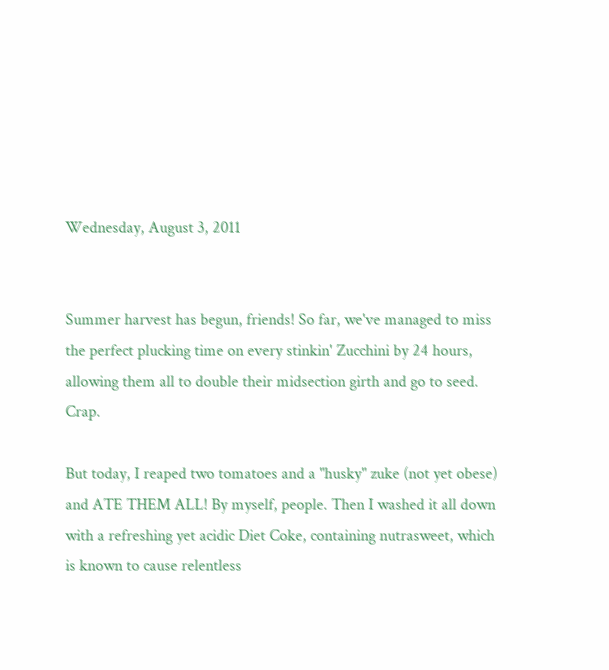Wednesday, August 3, 2011


Summer harvest has begun, friends! So far, we've managed to miss the perfect plucking time on every stinkin' Zucchini by 24 hours, allowing them all to double their midsection girth and go to seed. Crap.

But today, I reaped two tomatoes and a "husky" zuke (not yet obese) and ATE THEM ALL! By myself, people. Then I washed it all down with a refreshing yet acidic Diet Coke, containing nutrasweet, which is known to cause relentless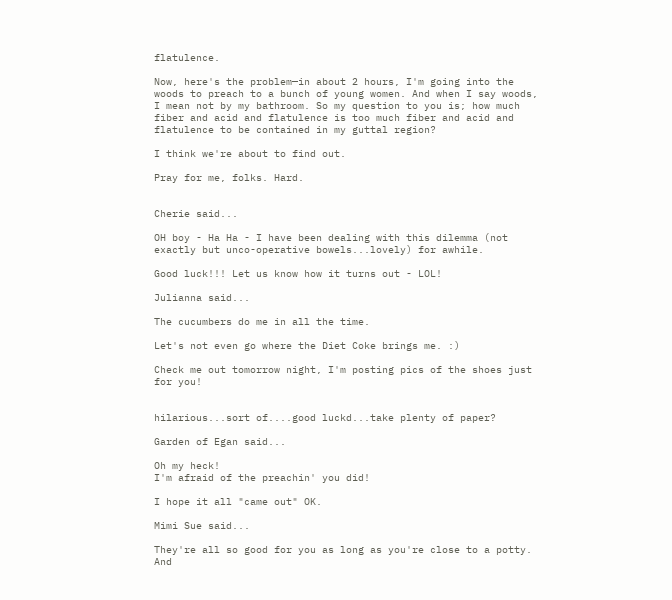flatulence.

Now, here's the problem—in about 2 hours, I'm going into the woods to preach to a bunch of young women. And when I say woods, I mean not by my bathroom. So my question to you is; how much fiber and acid and flatulence is too much fiber and acid and flatulence to be contained in my guttal region?

I think we're about to find out.

Pray for me, folks. Hard.


Cherie said...

OH boy - Ha Ha - I have been dealing with this dilemma (not exactly but unco-operative bowels...lovely) for awhile.

Good luck!!! Let us know how it turns out - LOL!

Julianna said...

The cucumbers do me in all the time.

Let's not even go where the Diet Coke brings me. :)

Check me out tomorrow night, I'm posting pics of the shoes just for you!


hilarious...sort of....good luckd...take plenty of paper?

Garden of Egan said...

Oh my heck!
I'm afraid of the preachin' you did!

I hope it all "came out" OK.

Mimi Sue said...

They're all so good for you as long as you're close to a potty. And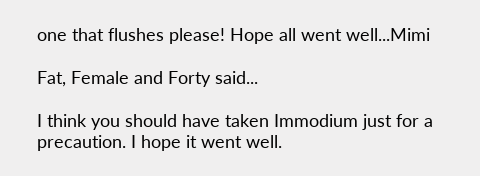one that flushes please! Hope all went well...Mimi

Fat, Female and Forty said...

I think you should have taken Immodium just for a precaution. I hope it went well.